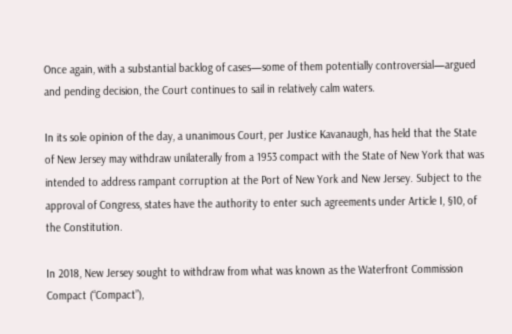Once again, with a substantial backlog of cases—some of them potentially controversial—argued and pending decision, the Court continues to sail in relatively calm waters.

In its sole opinion of the day, a unanimous Court, per Justice Kavanaugh, has held that the State of New Jersey may withdraw unilaterally from a 1953 compact with the State of New York that was intended to address rampant corruption at the Port of New York and New Jersey. Subject to the approval of Congress, states have the authority to enter such agreements under Article I, §10, of the Constitution.

In 2018, New Jersey sought to withdraw from what was known as the Waterfront Commission Compact (“Compact”),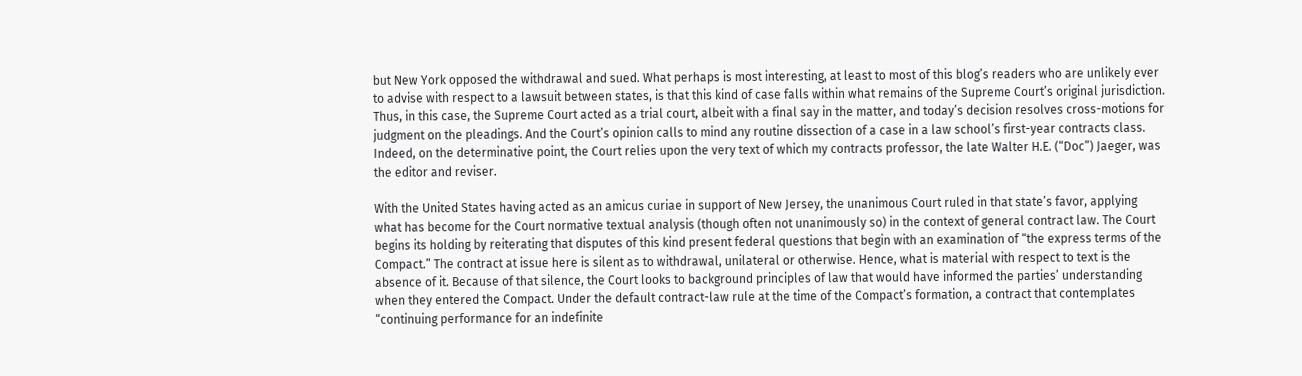but New York opposed the withdrawal and sued. What perhaps is most interesting, at least to most of this blog’s readers who are unlikely ever to advise with respect to a lawsuit between states, is that this kind of case falls within what remains of the Supreme Court’s original jurisdiction. Thus, in this case, the Supreme Court acted as a trial court, albeit with a final say in the matter, and today’s decision resolves cross-motions for judgment on the pleadings. And the Court’s opinion calls to mind any routine dissection of a case in a law school’s first-year contracts class. Indeed, on the determinative point, the Court relies upon the very text of which my contracts professor, the late Walter H.E. (“Doc”) Jaeger, was the editor and reviser.

With the United States having acted as an amicus curiae in support of New Jersey, the unanimous Court ruled in that state’s favor, applying what has become for the Court normative textual analysis (though often not unanimously so) in the context of general contract law. The Court begins its holding by reiterating that disputes of this kind present federal questions that begin with an examination of “the express terms of the Compact.” The contract at issue here is silent as to withdrawal, unilateral or otherwise. Hence, what is material with respect to text is the absence of it. Because of that silence, the Court looks to background principles of law that would have informed the parties’ understanding when they entered the Compact. Under the default contract-law rule at the time of the Compact’s formation, a contract that contemplates “continuing performance for an indefinite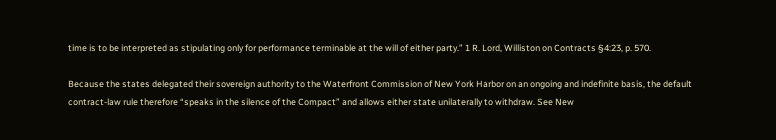time is to be interpreted as stipulating only for performance terminable at the will of either party.” 1 R. Lord, Williston on Contracts §4:23, p. 570.

Because the states delegated their sovereign authority to the Waterfront Commission of New York Harbor on an ongoing and indefinite basis, the default contract-law rule therefore “speaks in the silence of the Compact” and allows either state unilaterally to withdraw. See New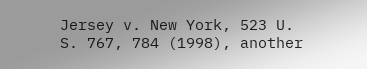Jersey v. New York, 523 U. S. 767, 784 (1998), another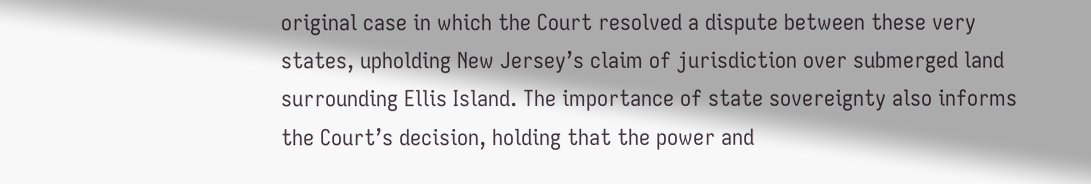original case in which the Court resolved a dispute between these very states, upholding New Jersey’s claim of jurisdiction over submerged land surrounding Ellis Island. The importance of state sovereignty also informs the Court’s decision, holding that the power and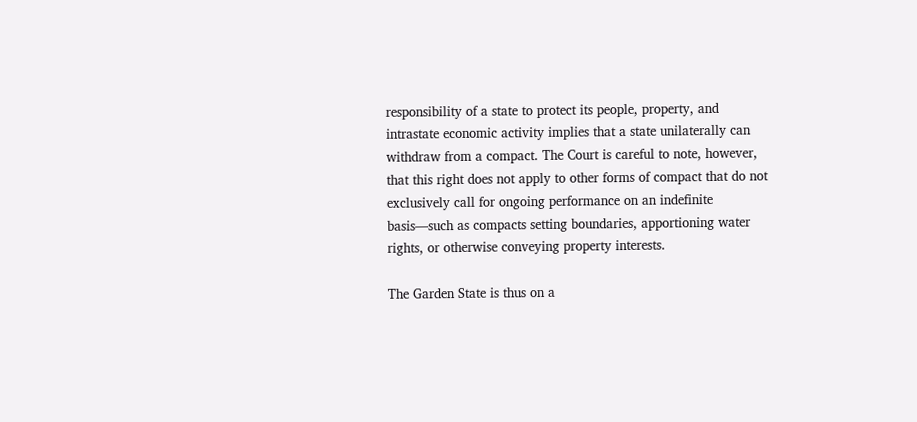responsibility of a state to protect its people, property, and intrastate economic activity implies that a state unilaterally can withdraw from a compact. The Court is careful to note, however, that this right does not apply to other forms of compact that do not exclusively call for ongoing performance on an indefinite basis—such as compacts setting boundaries, apportioning water rights, or otherwise conveying property interests.

The Garden State is thus on a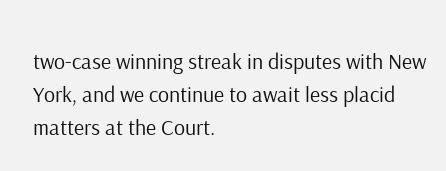two-case winning streak in disputes with New York, and we continue to await less placid matters at the Court.